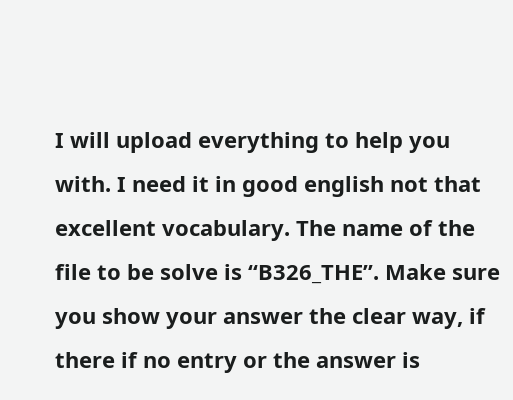I will upload everything to help you with. I need it in good english not that excellent vocabulary. The name of the file to be solve is “B326_THE”. Make sure you show your answer the clear way, if there if no entry or the answer is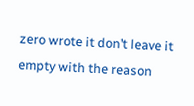zero wrote it don’t leave it empty with the reason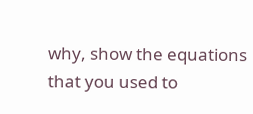why, show the equations that you used to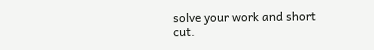solve your work and short cut.